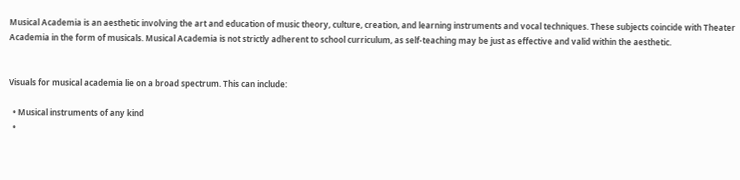Musical Academia is an aesthetic involving the art and education of music theory, culture, creation, and learning instruments and vocal techniques. These subjects coincide with Theater Academia in the form of musicals. Musical Academia is not strictly adherent to school curriculum, as self-teaching may be just as effective and valid within the aesthetic.


Visuals for musical academia lie on a broad spectrum. This can include:

  • Musical instruments of any kind
  •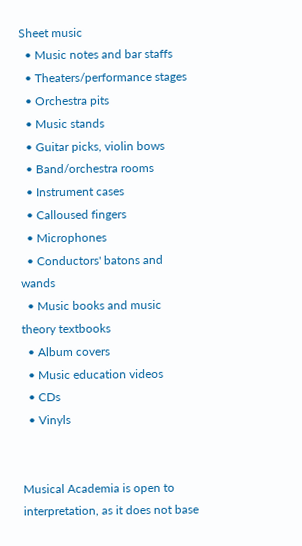Sheet music
  • Music notes and bar staffs
  • Theaters/performance stages
  • Orchestra pits
  • Music stands
  • Guitar picks, violin bows
  • Band/orchestra rooms
  • Instrument cases
  • Calloused fingers
  • Microphones
  • Conductors' batons and wands
  • Music books and music theory textbooks
  • Album covers
  • Music education videos
  • CDs
  • Vinyls


Musical Academia is open to interpretation, as it does not base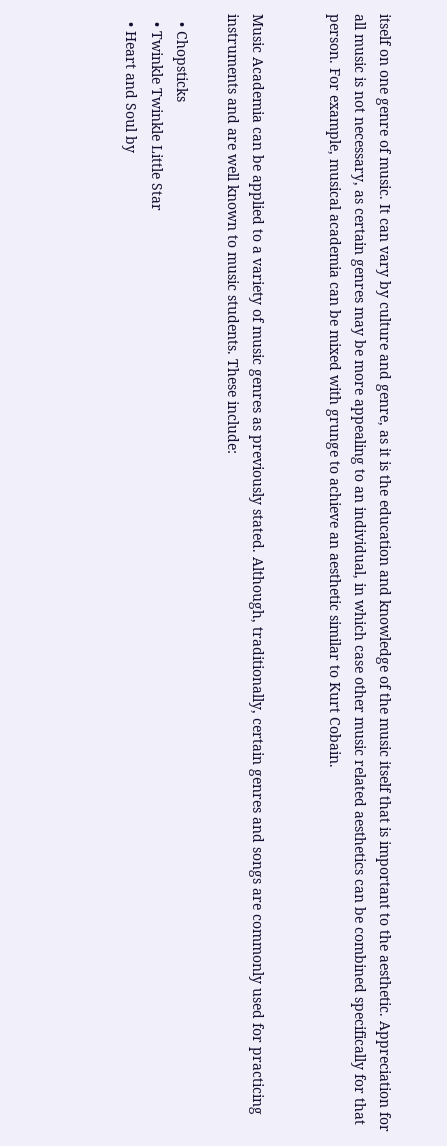itself on one genre of music. It can vary by culture and genre, as it is the education and knowledge of the music itself that is important to the aesthetic. Appreciation for all music is not necessary, as certain genres may be more appealing to an individual, in which case other music related aesthetics can be combined specifically for that person. For example, musical academia can be mixed with grunge to achieve an aesthetic similar to Kurt Cobain.


Music Academia can be applied to a variety of music genres as previously stated. Although, traditionally, certain genres and songs are commonly used for practicing instruments and are well known to music students. These include:

  • Chopsticks
  • Twinkle Twinkle Little Star
  • Heart and Soul by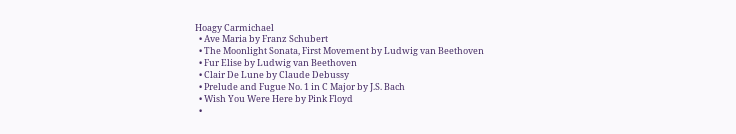Hoagy Carmichael
  • Ave Maria by Franz Schubert
  • The Moonlight Sonata, First Movement by Ludwig van Beethoven
  • Fur Elise by Ludwig van Beethoven
  • Clair De Lune by Claude Debussy
  • Prelude and Fugue No. 1 in C Major by J.S. Bach
  • Wish You Were Here by Pink Floyd
  •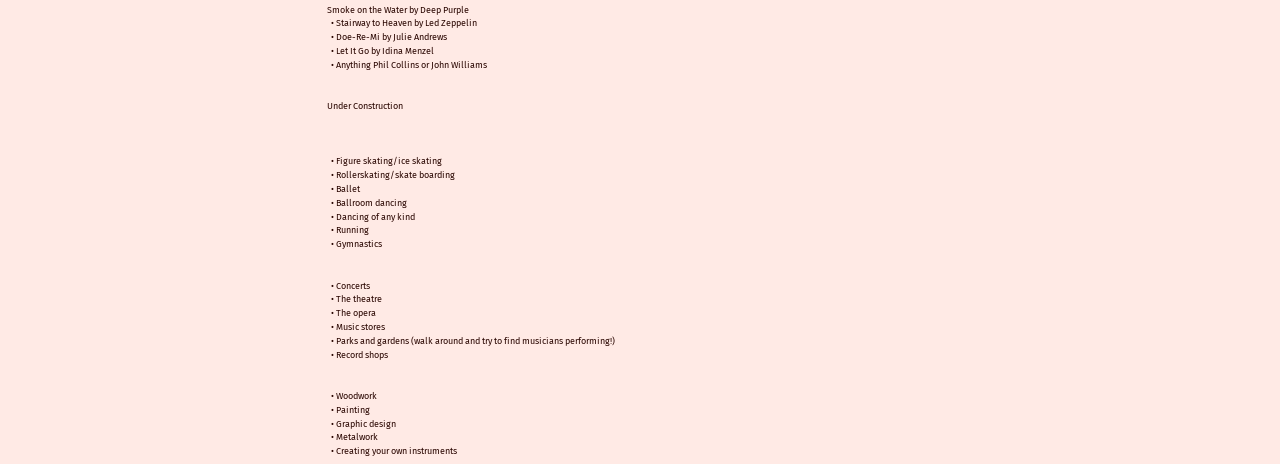Smoke on the Water by Deep Purple
  • Stairway to Heaven by Led Zeppelin
  • Doe-Re-Mi by Julie Andrews
  • Let It Go by Idina Menzel
  • Anything Phil Collins or John Williams


Under Construction



  • Figure skating/ice skating
  • Rollerskating/skate boarding
  • Ballet
  • Ballroom dancing
  • Dancing of any kind
  • Running
  • Gymnastics


  • Concerts
  • The theatre
  • The opera
  • Music stores
  • Parks and gardens (walk around and try to find musicians performing!)
  • Record shops


  • Woodwork
  • Painting
  • Graphic design
  • Metalwork
  • Creating your own instruments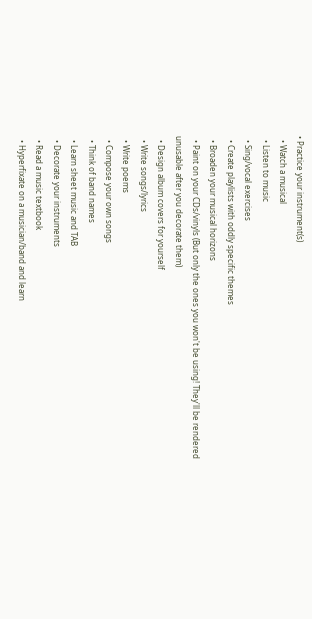• Practice your instrument(s)
  • Watch a musical
  • Listen to music
  • Sing/vocal exercises
  • Create playlists with oddly specific themes
  • Broaden your musical horizons
  • Paint on your CDs/vinyls (But only the ones you won't be using! They'll be rendered unusable after you decorate them)
  • Design album covers for yourself
  • Write songs/lyrics
  • Write poems
  • Compose your own songs
  • Think of band names
  • Learn sheet music and TAB
  • Decorate your instruments
  • Read a music textbook
  • Hyperfixate on a musician/band and learn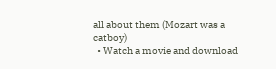all about them (Mozart was a catboy)
  • Watch a movie and download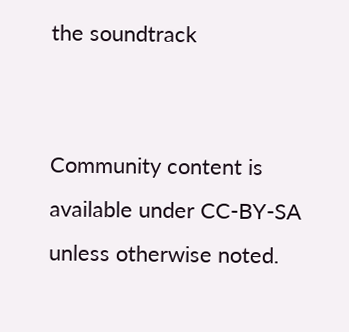the soundtrack


Community content is available under CC-BY-SA unless otherwise noted.